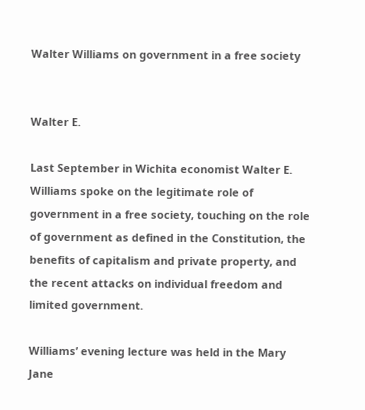Walter Williams on government in a free society


Walter E.

Last September in Wichita economist Walter E. Williams spoke on the legitimate role of government in a free society, touching on the role of government as defined in the Constitution, the benefits of capitalism and private property, and the recent attacks on individual freedom and limited government.

Williams’ evening lecture was held in the Mary Jane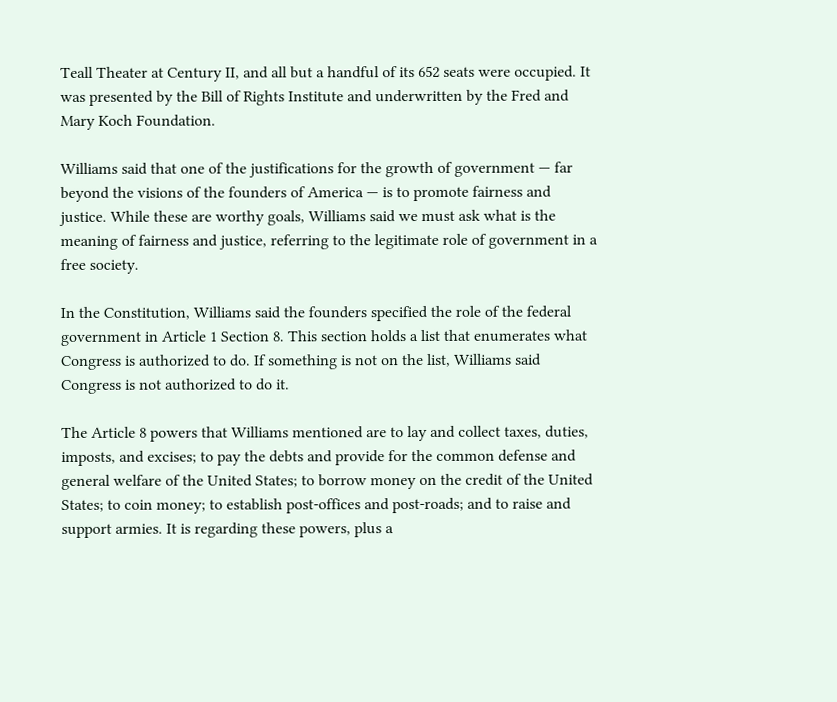Teall Theater at Century II, and all but a handful of its 652 seats were occupied. It was presented by the Bill of Rights Institute and underwritten by the Fred and Mary Koch Foundation.

Williams said that one of the justifications for the growth of government — far beyond the visions of the founders of America — is to promote fairness and justice. While these are worthy goals, Williams said we must ask what is the meaning of fairness and justice, referring to the legitimate role of government in a free society.

In the Constitution, Williams said the founders specified the role of the federal government in Article 1 Section 8. This section holds a list that enumerates what Congress is authorized to do. If something is not on the list, Williams said Congress is not authorized to do it.

The Article 8 powers that Williams mentioned are to lay and collect taxes, duties, imposts, and excises; to pay the debts and provide for the common defense and general welfare of the United States; to borrow money on the credit of the United States; to coin money; to establish post-offices and post-roads; and to raise and support armies. It is regarding these powers, plus a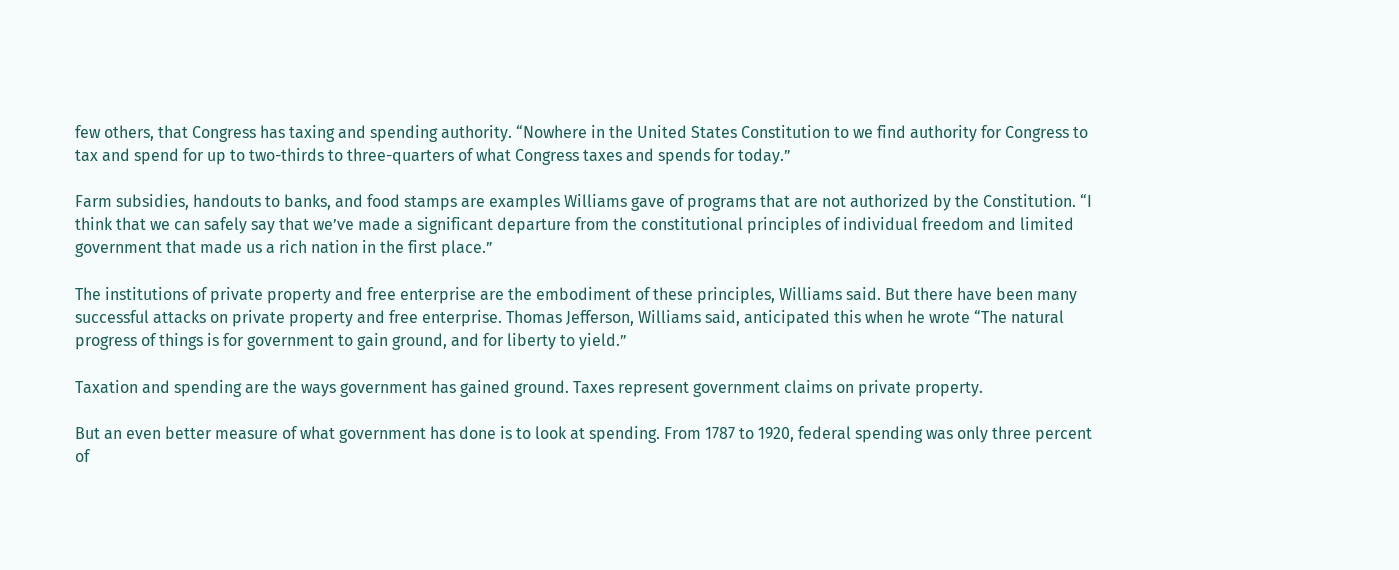few others, that Congress has taxing and spending authority. “Nowhere in the United States Constitution to we find authority for Congress to tax and spend for up to two-thirds to three-quarters of what Congress taxes and spends for today.”

Farm subsidies, handouts to banks, and food stamps are examples Williams gave of programs that are not authorized by the Constitution. “I think that we can safely say that we’ve made a significant departure from the constitutional principles of individual freedom and limited government that made us a rich nation in the first place.”

The institutions of private property and free enterprise are the embodiment of these principles, Williams said. But there have been many successful attacks on private property and free enterprise. Thomas Jefferson, Williams said, anticipated this when he wrote “The natural progress of things is for government to gain ground, and for liberty to yield.”

Taxation and spending are the ways government has gained ground. Taxes represent government claims on private property.

But an even better measure of what government has done is to look at spending. From 1787 to 1920, federal spending was only three percent of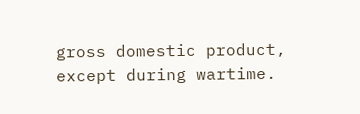gross domestic product, except during wartime.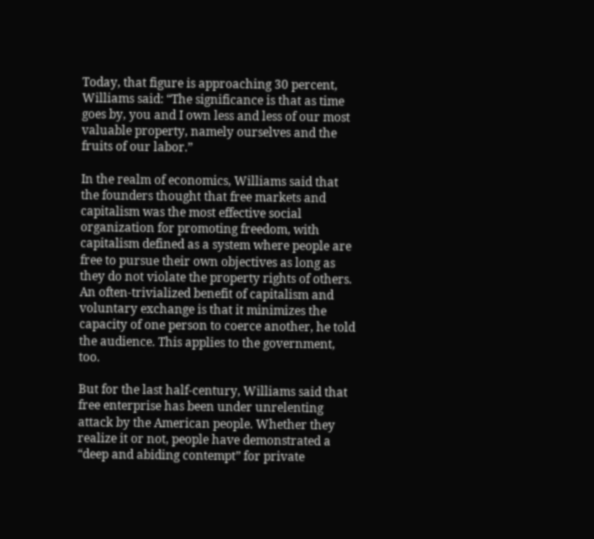Today, that figure is approaching 30 percent, Williams said: “The significance is that as time goes by, you and I own less and less of our most valuable property, namely ourselves and the fruits of our labor.”

In the realm of economics, Williams said that the founders thought that free markets and capitalism was the most effective social organization for promoting freedom, with capitalism defined as a system where people are free to pursue their own objectives as long as they do not violate the property rights of others. An often-trivialized benefit of capitalism and voluntary exchange is that it minimizes the capacity of one person to coerce another, he told the audience. This applies to the government, too.

But for the last half-century, Williams said that free enterprise has been under unrelenting attack by the American people. Whether they realize it or not, people have demonstrated a “deep and abiding contempt” for private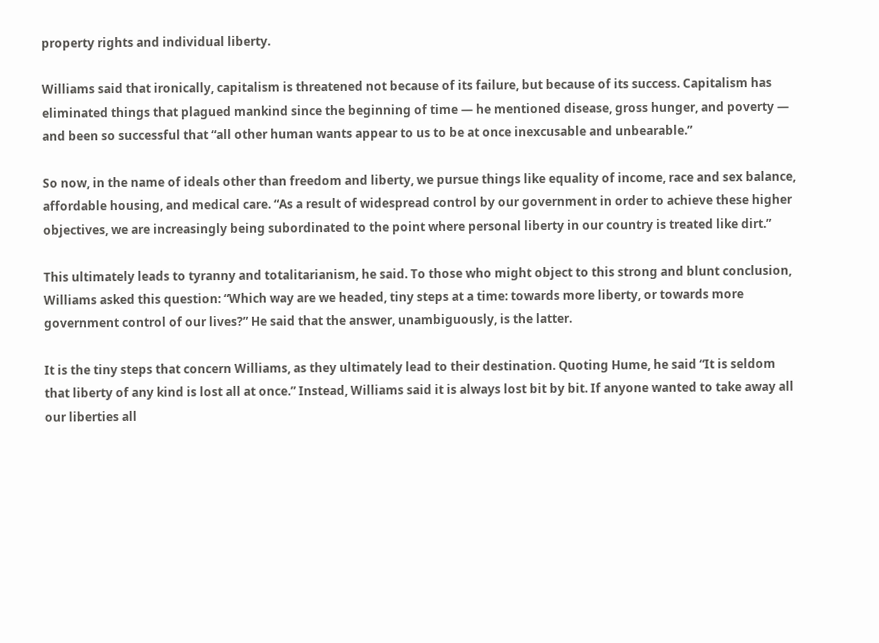property rights and individual liberty.

Williams said that ironically, capitalism is threatened not because of its failure, but because of its success. Capitalism has eliminated things that plagued mankind since the beginning of time — he mentioned disease, gross hunger, and poverty — and been so successful that “all other human wants appear to us to be at once inexcusable and unbearable.”

So now, in the name of ideals other than freedom and liberty, we pursue things like equality of income, race and sex balance, affordable housing, and medical care. “As a result of widespread control by our government in order to achieve these higher objectives, we are increasingly being subordinated to the point where personal liberty in our country is treated like dirt.”

This ultimately leads to tyranny and totalitarianism, he said. To those who might object to this strong and blunt conclusion, Williams asked this question: “Which way are we headed, tiny steps at a time: towards more liberty, or towards more government control of our lives?” He said that the answer, unambiguously, is the latter.

It is the tiny steps that concern Williams, as they ultimately lead to their destination. Quoting Hume, he said “It is seldom that liberty of any kind is lost all at once.” Instead, Williams said it is always lost bit by bit. If anyone wanted to take away all our liberties all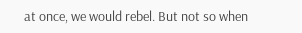at once, we would rebel. But not so when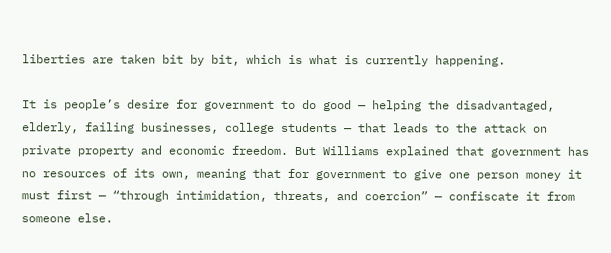liberties are taken bit by bit, which is what is currently happening.

It is people’s desire for government to do good — helping the disadvantaged, elderly, failing businesses, college students — that leads to the attack on private property and economic freedom. But Williams explained that government has no resources of its own, meaning that for government to give one person money it must first — “through intimidation, threats, and coercion” — confiscate it from someone else.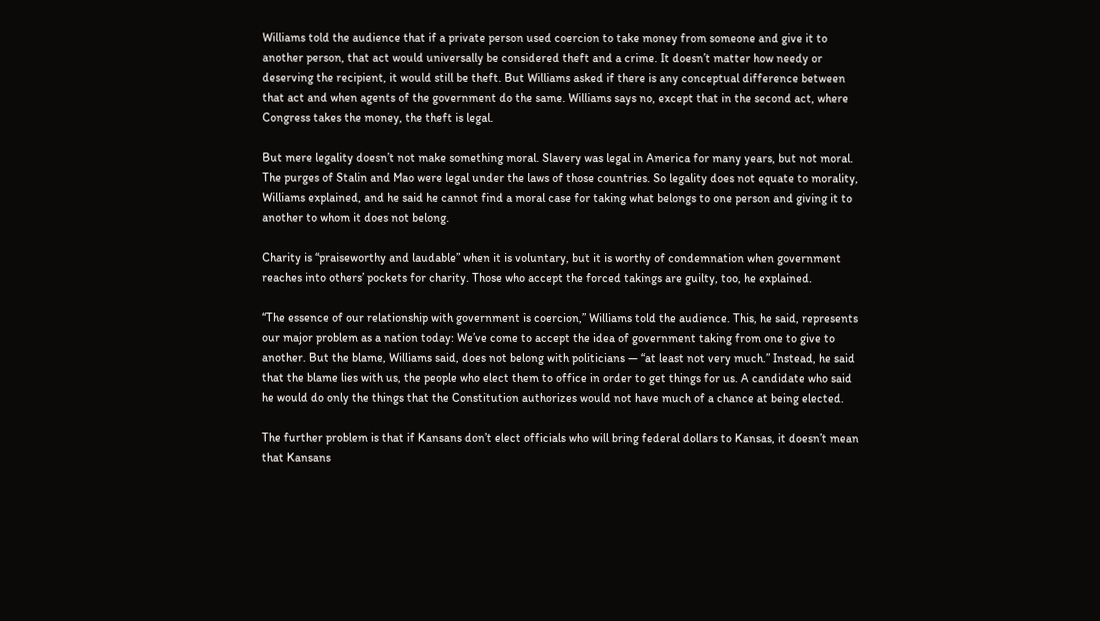Williams told the audience that if a private person used coercion to take money from someone and give it to another person, that act would universally be considered theft and a crime. It doesn’t matter how needy or deserving the recipient, it would still be theft. But Williams asked if there is any conceptual difference between that act and when agents of the government do the same. Williams says no, except that in the second act, where Congress takes the money, the theft is legal.

But mere legality doesn’t not make something moral. Slavery was legal in America for many years, but not moral. The purges of Stalin and Mao were legal under the laws of those countries. So legality does not equate to morality, Williams explained, and he said he cannot find a moral case for taking what belongs to one person and giving it to another to whom it does not belong.

Charity is “praiseworthy and laudable” when it is voluntary, but it is worthy of condemnation when government reaches into others’ pockets for charity. Those who accept the forced takings are guilty, too, he explained.

“The essence of our relationship with government is coercion,” Williams told the audience. This, he said, represents our major problem as a nation today: We’ve come to accept the idea of government taking from one to give to another. But the blame, Williams said, does not belong with politicians — “at least not very much.” Instead, he said that the blame lies with us, the people who elect them to office in order to get things for us. A candidate who said he would do only the things that the Constitution authorizes would not have much of a chance at being elected.

The further problem is that if Kansans don’t elect officials who will bring federal dollars to Kansas, it doesn’t mean that Kansans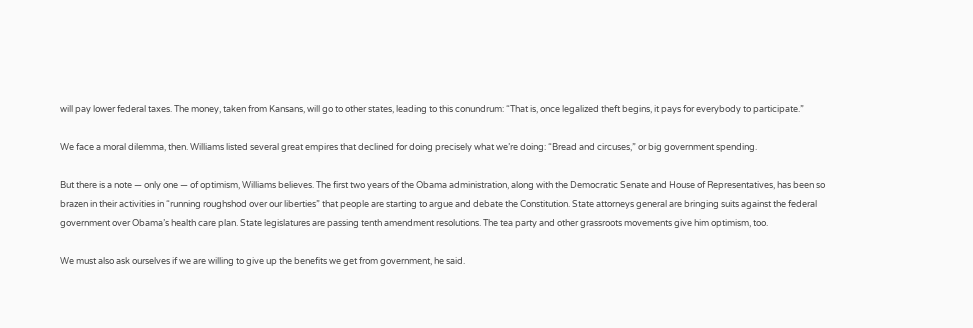will pay lower federal taxes. The money, taken from Kansans, will go to other states, leading to this conundrum: “That is, once legalized theft begins, it pays for everybody to participate.”

We face a moral dilemma, then. Williams listed several great empires that declined for doing precisely what we’re doing: “Bread and circuses,” or big government spending.

But there is a note — only one — of optimism, Williams believes. The first two years of the Obama administration, along with the Democratic Senate and House of Representatives, has been so brazen in their activities in “running roughshod over our liberties” that people are starting to argue and debate the Constitution. State attorneys general are bringing suits against the federal government over Obama’s health care plan. State legislatures are passing tenth amendment resolutions. The tea party and other grassroots movements give him optimism, too.

We must also ask ourselves if we are willing to give up the benefits we get from government, he said.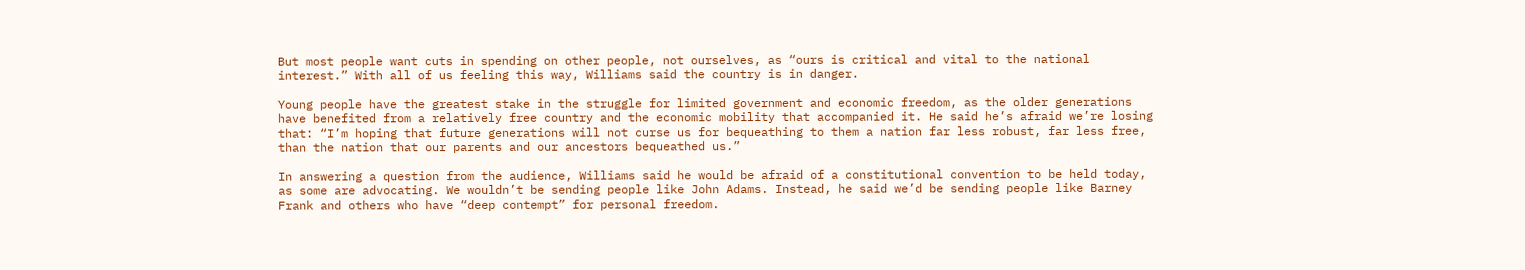But most people want cuts in spending on other people, not ourselves, as “ours is critical and vital to the national interest.” With all of us feeling this way, Williams said the country is in danger.

Young people have the greatest stake in the struggle for limited government and economic freedom, as the older generations have benefited from a relatively free country and the economic mobility that accompanied it. He said he’s afraid we’re losing that: “I’m hoping that future generations will not curse us for bequeathing to them a nation far less robust, far less free, than the nation that our parents and our ancestors bequeathed us.”

In answering a question from the audience, Williams said he would be afraid of a constitutional convention to be held today, as some are advocating. We wouldn’t be sending people like John Adams. Instead, he said we’d be sending people like Barney Frank and others who have “deep contempt” for personal freedom.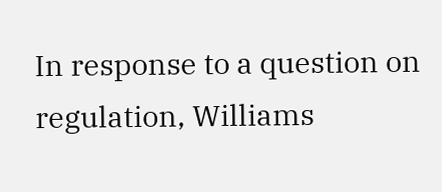In response to a question on regulation, Williams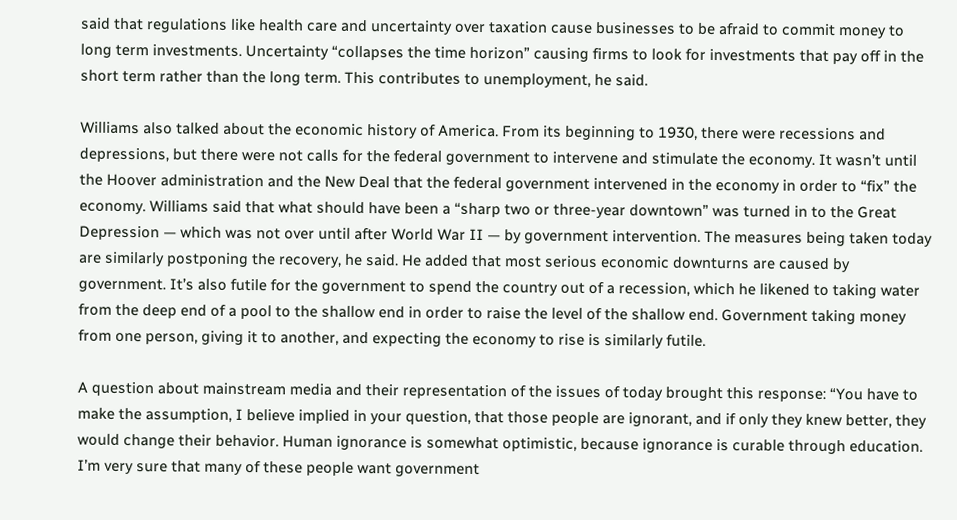said that regulations like health care and uncertainty over taxation cause businesses to be afraid to commit money to long term investments. Uncertainty “collapses the time horizon” causing firms to look for investments that pay off in the short term rather than the long term. This contributes to unemployment, he said.

Williams also talked about the economic history of America. From its beginning to 1930, there were recessions and depressions, but there were not calls for the federal government to intervene and stimulate the economy. It wasn’t until the Hoover administration and the New Deal that the federal government intervened in the economy in order to “fix” the economy. Williams said that what should have been a “sharp two or three-year downtown” was turned in to the Great Depression — which was not over until after World War II — by government intervention. The measures being taken today are similarly postponing the recovery, he said. He added that most serious economic downturns are caused by government. It’s also futile for the government to spend the country out of a recession, which he likened to taking water from the deep end of a pool to the shallow end in order to raise the level of the shallow end. Government taking money from one person, giving it to another, and expecting the economy to rise is similarly futile.

A question about mainstream media and their representation of the issues of today brought this response: “You have to make the assumption, I believe implied in your question, that those people are ignorant, and if only they knew better, they would change their behavior. Human ignorance is somewhat optimistic, because ignorance is curable through education. I’m very sure that many of these people want government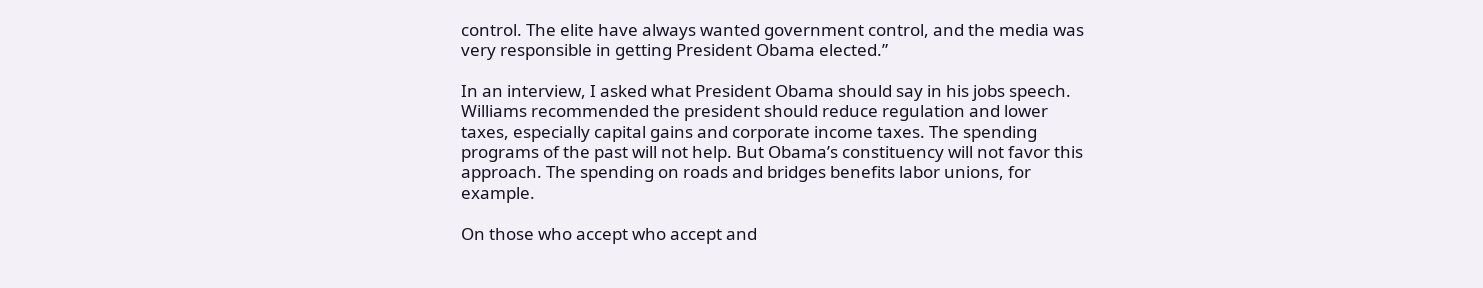control. The elite have always wanted government control, and the media was very responsible in getting President Obama elected.”

In an interview, I asked what President Obama should say in his jobs speech. Williams recommended the president should reduce regulation and lower taxes, especially capital gains and corporate income taxes. The spending programs of the past will not help. But Obama’s constituency will not favor this approach. The spending on roads and bridges benefits labor unions, for example.

On those who accept who accept and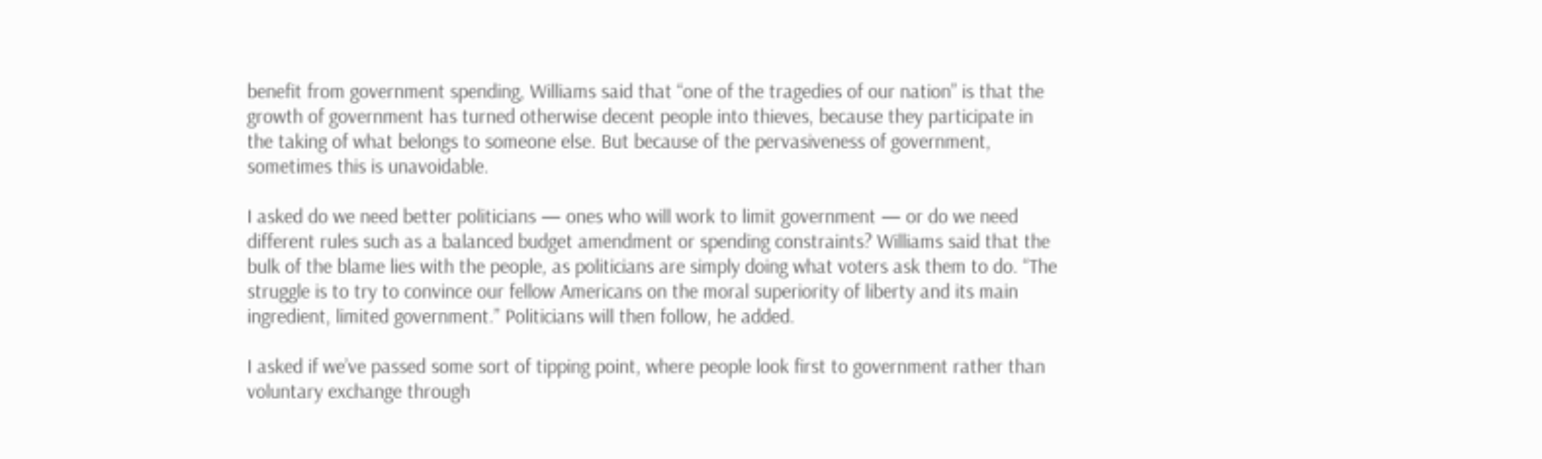benefit from government spending, Williams said that “one of the tragedies of our nation” is that the growth of government has turned otherwise decent people into thieves, because they participate in the taking of what belongs to someone else. But because of the pervasiveness of government, sometimes this is unavoidable.

I asked do we need better politicians — ones who will work to limit government — or do we need different rules such as a balanced budget amendment or spending constraints? Williams said that the bulk of the blame lies with the people, as politicians are simply doing what voters ask them to do. “The struggle is to try to convince our fellow Americans on the moral superiority of liberty and its main ingredient, limited government.” Politicians will then follow, he added.

I asked if we’ve passed some sort of tipping point, where people look first to government rather than voluntary exchange through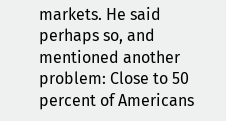markets. He said perhaps so, and mentioned another problem: Close to 50 percent of Americans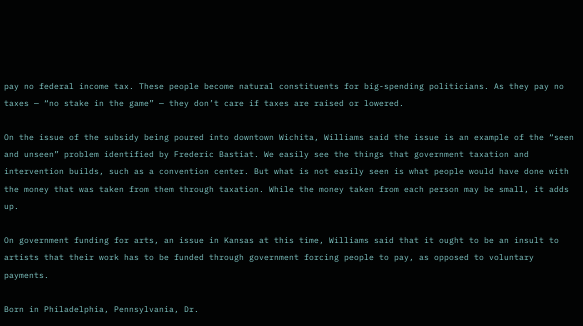pay no federal income tax. These people become natural constituents for big-spending politicians. As they pay no taxes — “no stake in the game” — they don’t care if taxes are raised or lowered.

On the issue of the subsidy being poured into downtown Wichita, Williams said the issue is an example of the “seen and unseen” problem identified by Frederic Bastiat. We easily see the things that government taxation and intervention builds, such as a convention center. But what is not easily seen is what people would have done with the money that was taken from them through taxation. While the money taken from each person may be small, it adds up.

On government funding for arts, an issue in Kansas at this time, Williams said that it ought to be an insult to artists that their work has to be funded through government forcing people to pay, as opposed to voluntary payments.

Born in Philadelphia, Pennsylvania, Dr.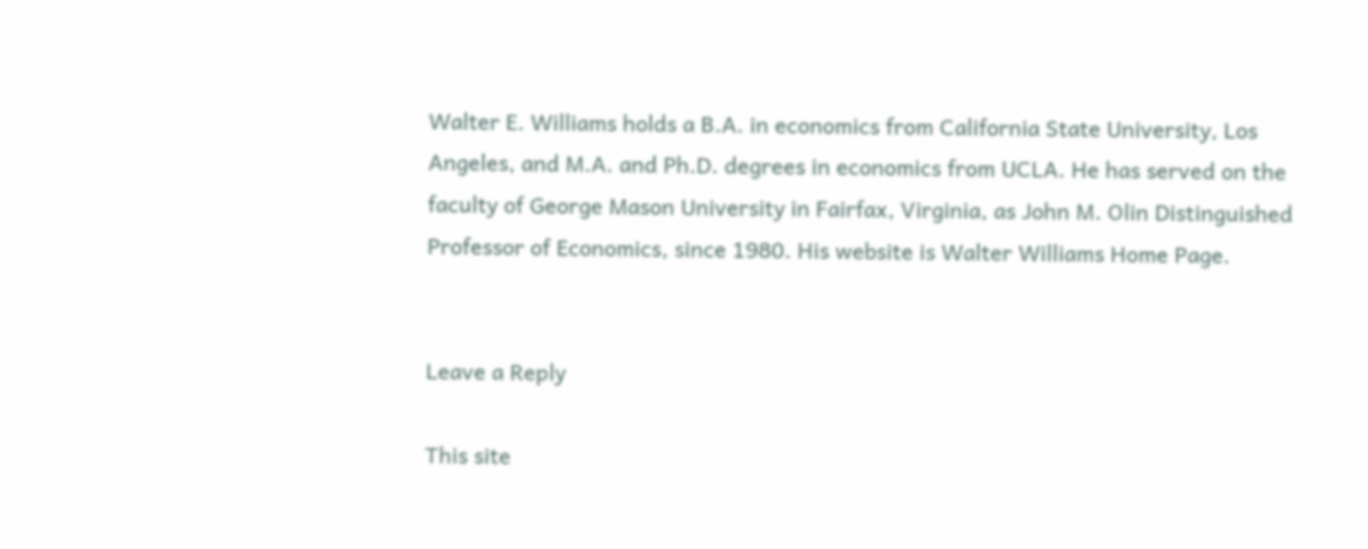Walter E. Williams holds a B.A. in economics from California State University, Los Angeles, and M.A. and Ph.D. degrees in economics from UCLA. He has served on the faculty of George Mason University in Fairfax, Virginia, as John M. Olin Distinguished Professor of Economics, since 1980. His website is Walter Williams Home Page.


Leave a Reply

This site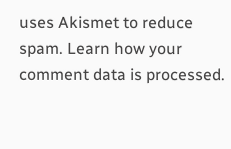uses Akismet to reduce spam. Learn how your comment data is processed.